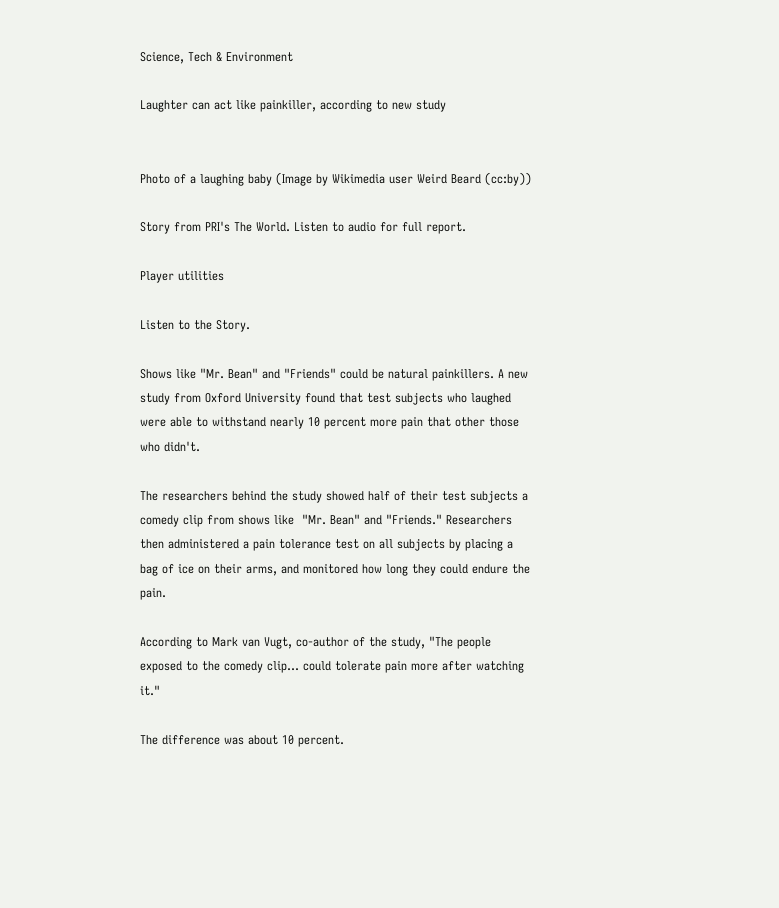Science, Tech & Environment

Laughter can act like painkiller, according to new study


Photo of a laughing baby (Image by Wikimedia user Weird Beard (cc:by))

Story from PRI's The World. Listen to audio for full report.

Player utilities

Listen to the Story.

Shows like "Mr. Bean" and "Friends" could be natural painkillers. A new study from Oxford University found that test subjects who laughed were able to withstand nearly 10 percent more pain that other those who didn't.

The researchers behind the study showed half of their test subjects a comedy clip from shows like  "Mr. Bean" and "Friends." Researchers then administered a pain tolerance test on all subjects by placing a bag of ice on their arms, and monitored how long they could endure the pain.

According to Mark van Vugt, co-author of the study, "The people exposed to the comedy clip... could tolerate pain more after watching it."

The difference was about 10 percent.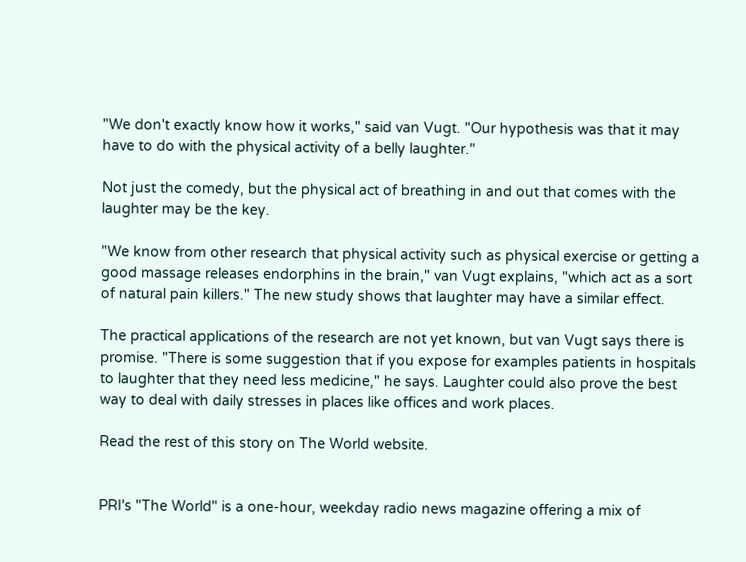"We don't exactly know how it works," said van Vugt. "Our hypothesis was that it may have to do with the physical activity of a belly laughter."

Not just the comedy, but the physical act of breathing in and out that comes with the laughter may be the key.

"We know from other research that physical activity such as physical exercise or getting a good massage releases endorphins in the brain," van Vugt explains, "which act as a sort of natural pain killers." The new study shows that laughter may have a similar effect.

The practical applications of the research are not yet known, but van Vugt says there is promise. "There is some suggestion that if you expose for examples patients in hospitals to laughter that they need less medicine," he says. Laughter could also prove the best way to deal with daily stresses in places like offices and work places.

Read the rest of this story on The World website.


PRI's "The World" is a one-hour, weekday radio news magazine offering a mix of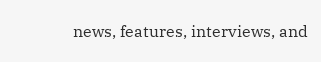news, features, interviews, and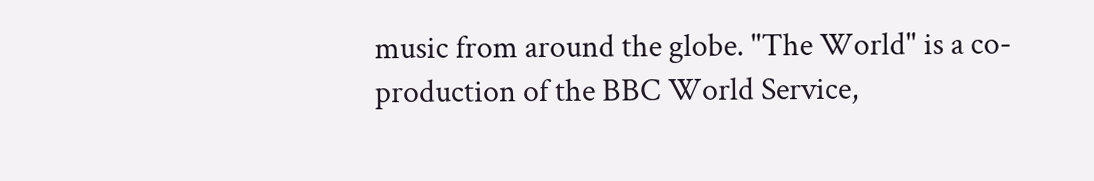music from around the globe. "The World" is a co-production of the BBC World Service,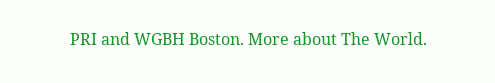PRI and WGBH Boston. More about The World.